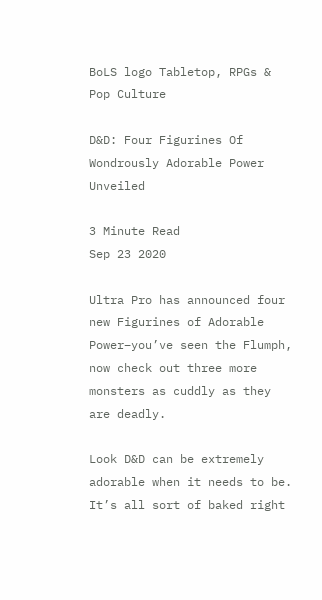BoLS logo Tabletop, RPGs & Pop Culture

D&D: Four Figurines Of Wondrously Adorable Power Unveiled

3 Minute Read
Sep 23 2020

Ultra Pro has announced four new Figurines of Adorable Power–you’ve seen the Flumph, now check out three more monsters as cuddly as they are deadly.

Look D&D can be extremely adorable when it needs to be. It’s all sort of baked right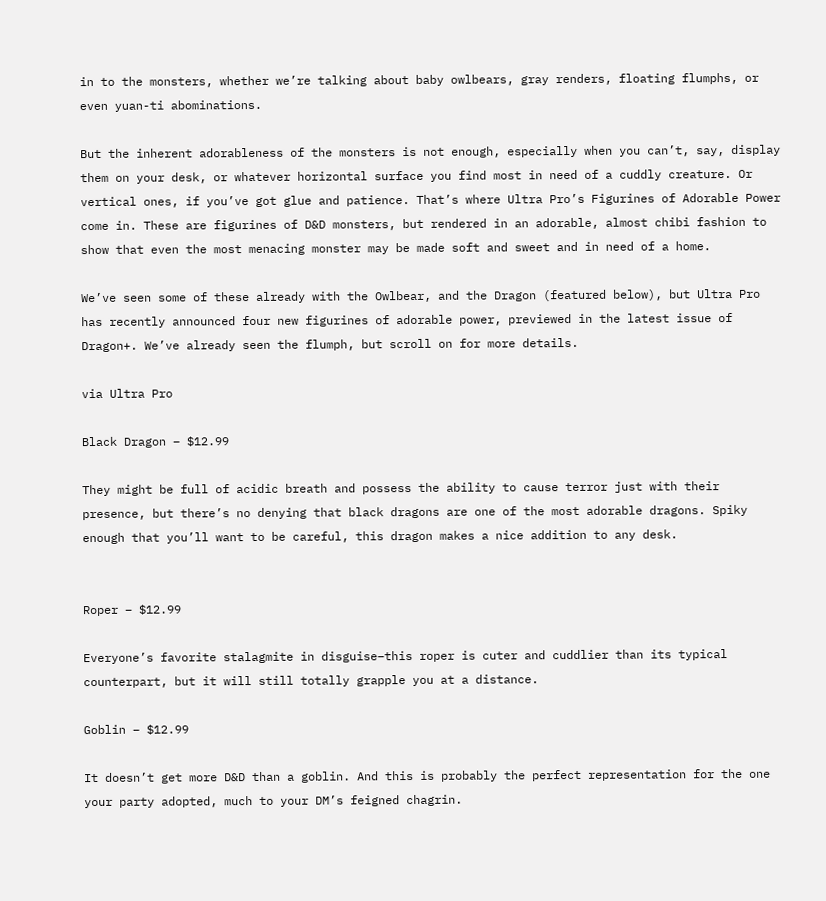in to the monsters, whether we’re talking about baby owlbears, gray renders, floating flumphs, or even yuan-ti abominations.

But the inherent adorableness of the monsters is not enough, especially when you can’t, say, display them on your desk, or whatever horizontal surface you find most in need of a cuddly creature. Or vertical ones, if you’ve got glue and patience. That’s where Ultra Pro’s Figurines of Adorable Power come in. These are figurines of D&D monsters, but rendered in an adorable, almost chibi fashion to show that even the most menacing monster may be made soft and sweet and in need of a home.

We’ve seen some of these already with the Owlbear, and the Dragon (featured below), but Ultra Pro has recently announced four new figurines of adorable power, previewed in the latest issue of Dragon+. We’ve already seen the flumph, but scroll on for more details.

via Ultra Pro

Black Dragon – $12.99

They might be full of acidic breath and possess the ability to cause terror just with their presence, but there’s no denying that black dragons are one of the most adorable dragons. Spiky enough that you’ll want to be careful, this dragon makes a nice addition to any desk.


Roper – $12.99

Everyone’s favorite stalagmite in disguise–this roper is cuter and cuddlier than its typical counterpart, but it will still totally grapple you at a distance.

Goblin – $12.99

It doesn’t get more D&D than a goblin. And this is probably the perfect representation for the one your party adopted, much to your DM’s feigned chagrin.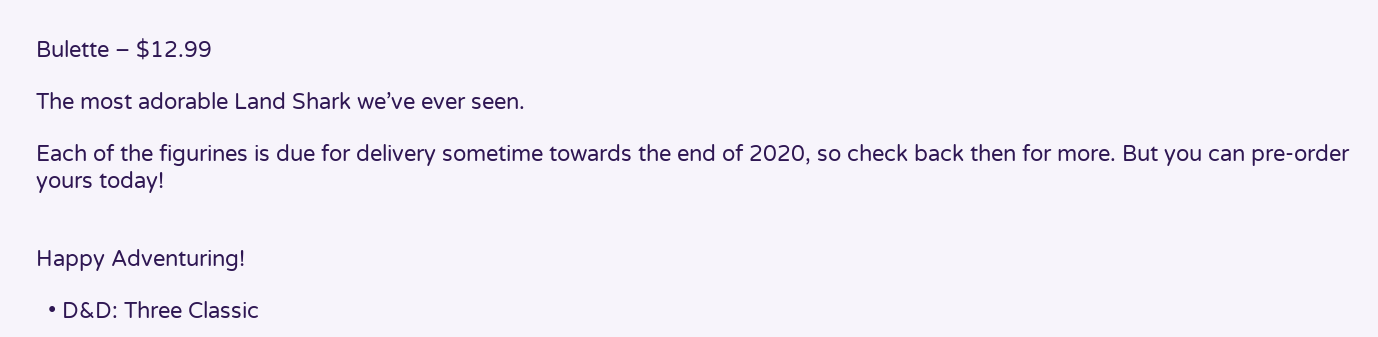Bulette – $12.99

The most adorable Land Shark we’ve ever seen.

Each of the figurines is due for delivery sometime towards the end of 2020, so check back then for more. But you can pre-order yours today!


Happy Adventuring!

  • D&D: Three Classic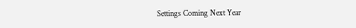Settings Coming Next Year